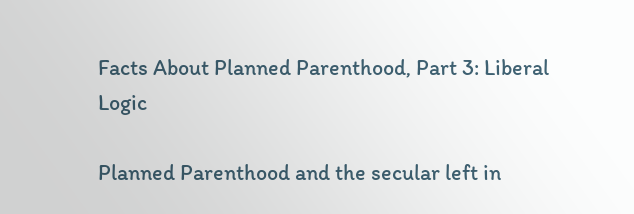Facts About Planned Parenthood, Part 3: Liberal Logic

Planned Parenthood and the secular left in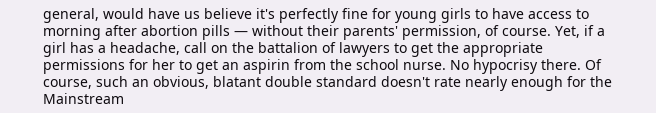general, would have us believe it's perfectly fine for young girls to have access to morning after abortion pills — without their parents' permission, of course. Yet, if a girl has a headache, call on the battalion of lawyers to get the appropriate permissions for her to get an aspirin from the school nurse. No hypocrisy there. Of course, such an obvious, blatant double standard doesn't rate nearly enough for the Mainstream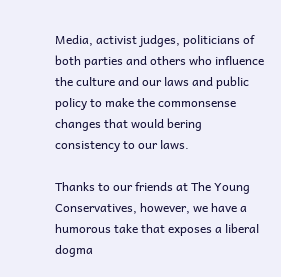Media, activist judges, politicians of both parties and others who influence the culture and our laws and public policy to make the commonsense changes that would bering consistency to our laws.

Thanks to our friends at The Young Conservatives, however, we have a humorous take that exposes a liberal dogma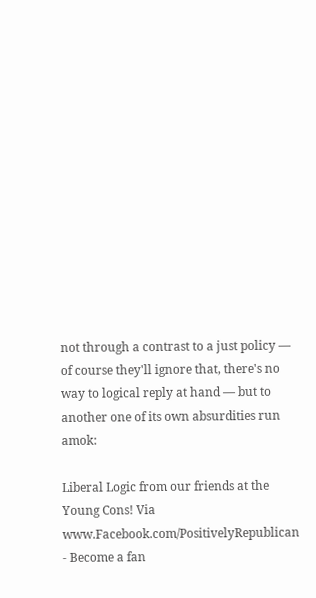not through a contrast to a just policy — of course they'll ignore that, there's no way to logical reply at hand — but to another one of its own absurdities run amok:

Liberal Logic from our friends at the Young Cons! Via www.Facebook.com/PositivelyRepublican - Become a fan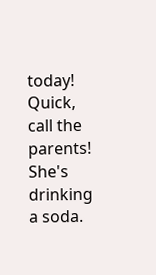today!
Quick, call the parents! She's drinking a soda.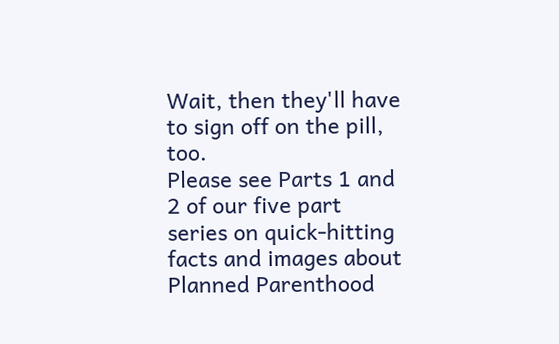Wait, then they'll have to sign off on the pill, too.
Please see Parts 1 and 2 of our five part series on quick-hitting facts and images about Planned Parenthood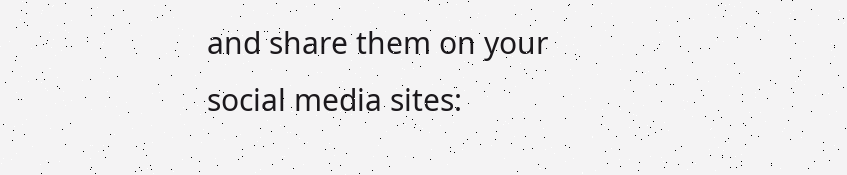and share them on your social media sites: